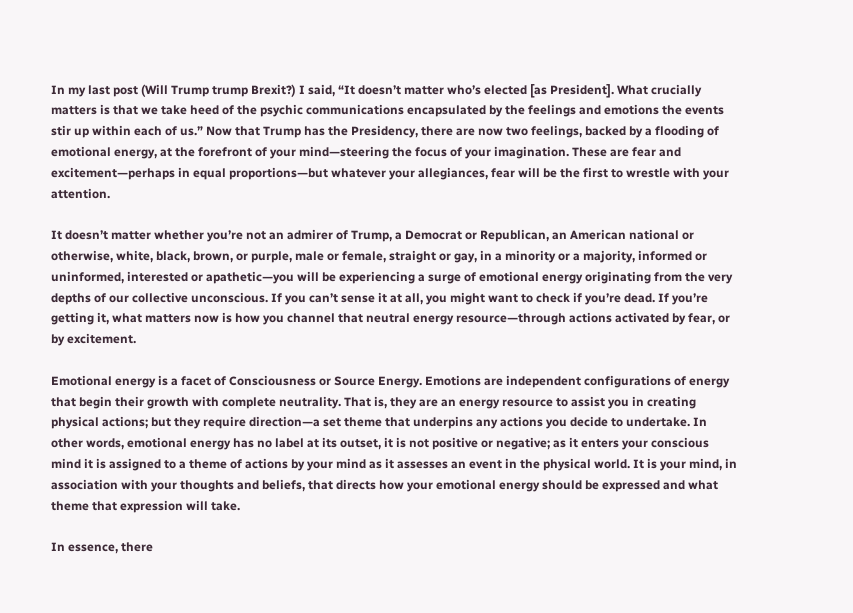In my last post (Will Trump trump Brexit?) I said, “It doesn’t matter who’s elected [as President]. What crucially matters is that we take heed of the psychic communications encapsulated by the feelings and emotions the events stir up within each of us.” Now that Trump has the Presidency, there are now two feelings, backed by a flooding of emotional energy, at the forefront of your mind—steering the focus of your imagination. These are fear and excitement—perhaps in equal proportions—but whatever your allegiances, fear will be the first to wrestle with your attention.

It doesn’t matter whether you’re not an admirer of Trump, a Democrat or Republican, an American national or otherwise, white, black, brown, or purple, male or female, straight or gay, in a minority or a majority, informed or uninformed, interested or apathetic—you will be experiencing a surge of emotional energy originating from the very depths of our collective unconscious. If you can’t sense it at all, you might want to check if you’re dead. If you’re getting it, what matters now is how you channel that neutral energy resource—through actions activated by fear, or by excitement.

Emotional energy is a facet of Consciousness or Source Energy. Emotions are independent configurations of energy that begin their growth with complete neutrality. That is, they are an energy resource to assist you in creating physical actions; but they require direction—a set theme that underpins any actions you decide to undertake. In other words, emotional energy has no label at its outset, it is not positive or negative; as it enters your conscious mind it is assigned to a theme of actions by your mind as it assesses an event in the physical world. It is your mind, in association with your thoughts and beliefs, that directs how your emotional energy should be expressed and what theme that expression will take.

In essence, there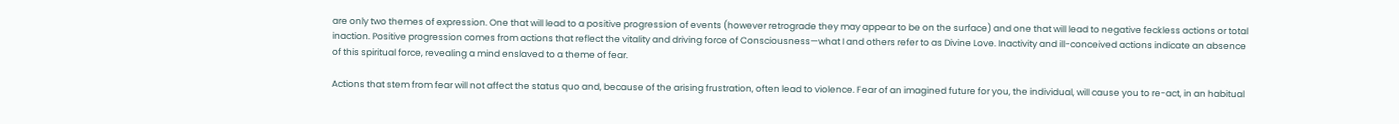are only two themes of expression. One that will lead to a positive progression of events (however retrograde they may appear to be on the surface) and one that will lead to negative feckless actions or total inaction. Positive progression comes from actions that reflect the vitality and driving force of Consciousness—what I and others refer to as Divine Love. Inactivity and ill-conceived actions indicate an absence of this spiritual force, revealing a mind enslaved to a theme of fear.

Actions that stem from fear will not affect the status quo and, because of the arising frustration, often lead to violence. Fear of an imagined future for you, the individual, will cause you to re-act, in an habitual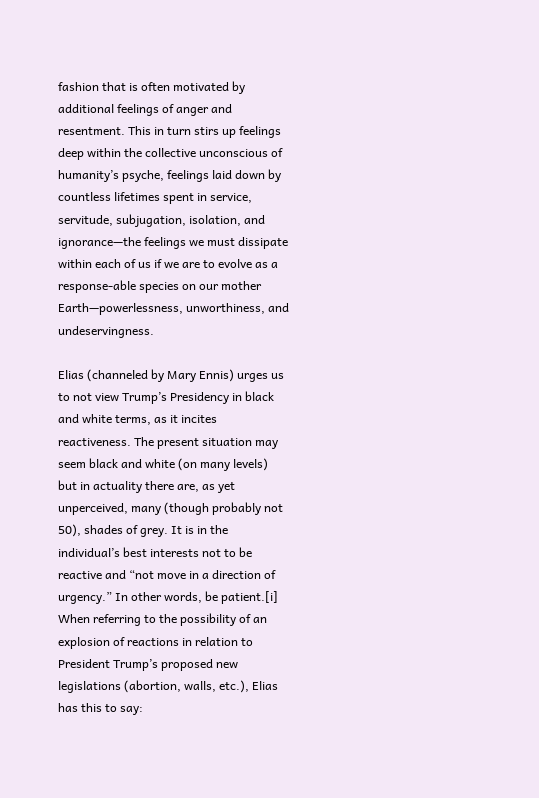fashion that is often motivated by additional feelings of anger and resentment. This in turn stirs up feelings deep within the collective unconscious of humanity’s psyche, feelings laid down by countless lifetimes spent in service, servitude, subjugation, isolation, and ignorance—the feelings we must dissipate within each of us if we are to evolve as a response-able species on our mother Earth—powerlessness, unworthiness, and undeservingness.

Elias (channeled by Mary Ennis) urges us to not view Trump’s Presidency in black and white terms, as it incites reactiveness. The present situation may seem black and white (on many levels) but in actuality there are, as yet unperceived, many (though probably not 50), shades of grey. It is in the individual’s best interests not to be reactive and “not move in a direction of urgency.” In other words, be patient.[i] When referring to the possibility of an explosion of reactions in relation to President Trump’s proposed new legislations (abortion, walls, etc.), Elias has this to say: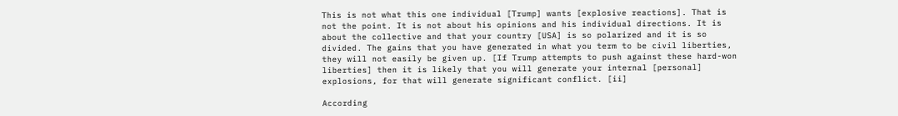This is not what this one individual [Trump] wants [explosive reactions]. That is not the point. It is not about his opinions and his individual directions. It is about the collective and that your country [USA] is so polarized and it is so divided. The gains that you have generated in what you term to be civil liberties, they will not easily be given up. [If Trump attempts to push against these hard-won liberties] then it is likely that you will generate your internal [personal] explosions, for that will generate significant conflict. [ii]

According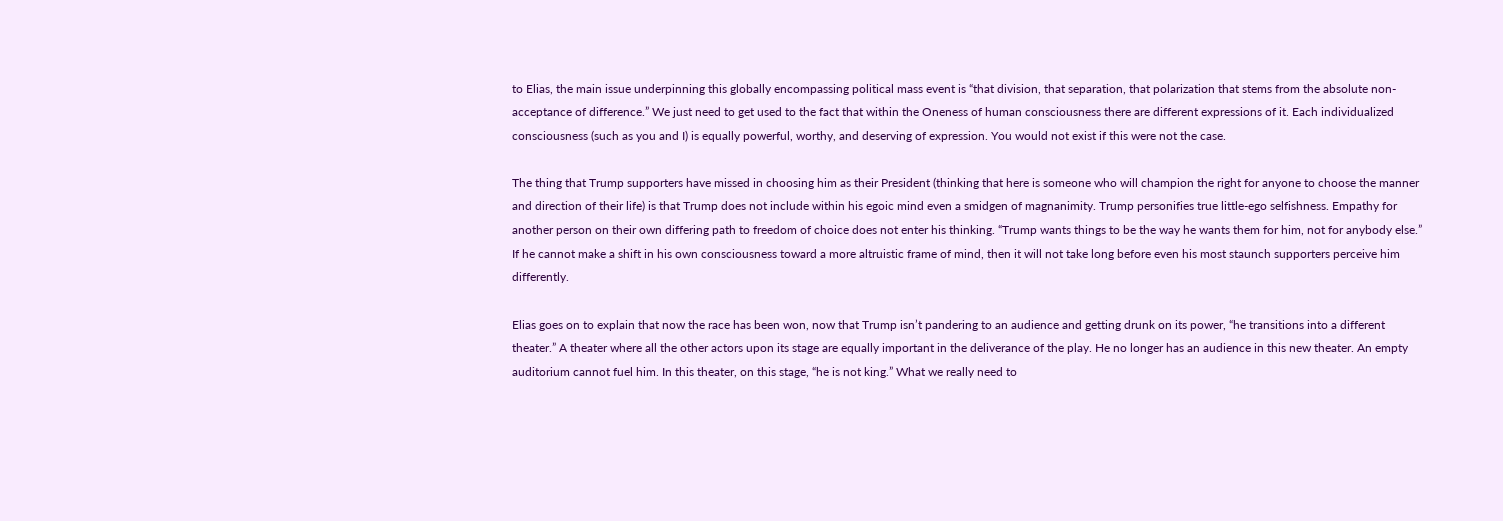to Elias, the main issue underpinning this globally encompassing political mass event is “that division, that separation, that polarization that stems from the absolute non-acceptance of difference.” We just need to get used to the fact that within the Oneness of human consciousness there are different expressions of it. Each individualized consciousness (such as you and I) is equally powerful, worthy, and deserving of expression. You would not exist if this were not the case.

The thing that Trump supporters have missed in choosing him as their President (thinking that here is someone who will champion the right for anyone to choose the manner and direction of their life) is that Trump does not include within his egoic mind even a smidgen of magnanimity. Trump personifies true little-ego selfishness. Empathy for another person on their own differing path to freedom of choice does not enter his thinking. “Trump wants things to be the way he wants them for him, not for anybody else.” If he cannot make a shift in his own consciousness toward a more altruistic frame of mind, then it will not take long before even his most staunch supporters perceive him differently.

Elias goes on to explain that now the race has been won, now that Trump isn’t pandering to an audience and getting drunk on its power, “he transitions into a different theater.” A theater where all the other actors upon its stage are equally important in the deliverance of the play. He no longer has an audience in this new theater. An empty auditorium cannot fuel him. In this theater, on this stage, “he is not king.” What we really need to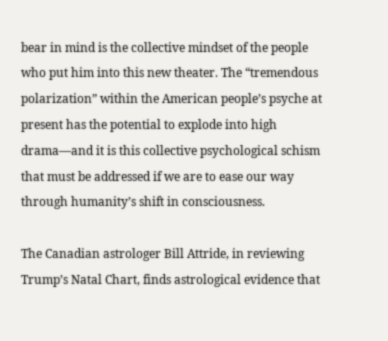bear in mind is the collective mindset of the people who put him into this new theater. The “tremendous polarization” within the American people’s psyche at present has the potential to explode into high drama—and it is this collective psychological schism that must be addressed if we are to ease our way through humanity’s shift in consciousness.

The Canadian astrologer Bill Attride, in reviewing Trump’s Natal Chart, finds astrological evidence that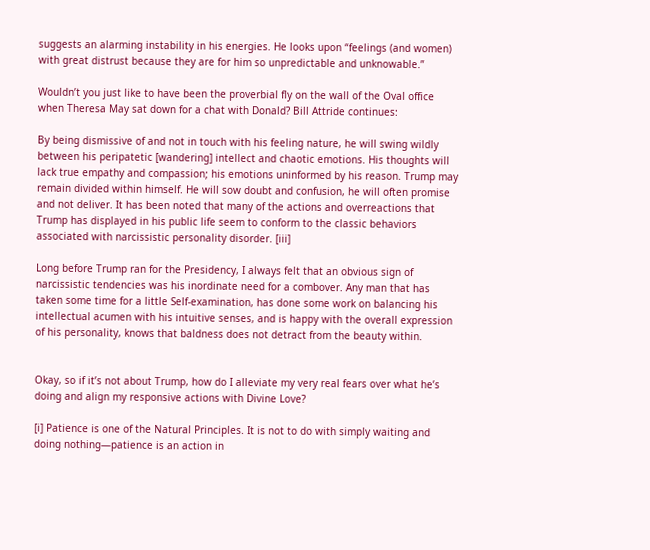suggests an alarming instability in his energies. He looks upon “feelings (and women) with great distrust because they are for him so unpredictable and unknowable.”

Wouldn’t you just like to have been the proverbial fly on the wall of the Oval office when Theresa May sat down for a chat with Donald? Bill Attride continues:

By being dismissive of and not in touch with his feeling nature, he will swing wildly between his peripatetic [wandering] intellect and chaotic emotions. His thoughts will lack true empathy and compassion; his emotions uninformed by his reason. Trump may remain divided within himself. He will sow doubt and confusion, he will often promise and not deliver. It has been noted that many of the actions and overreactions that Trump has displayed in his public life seem to conform to the classic behaviors associated with narcissistic personality disorder. [iii]

Long before Trump ran for the Presidency, I always felt that an obvious sign of narcissistic tendencies was his inordinate need for a combover. Any man that has taken some time for a little Self-examination, has done some work on balancing his intellectual acumen with his intuitive senses, and is happy with the overall expression of his personality, knows that baldness does not detract from the beauty within.


Okay, so if it’s not about Trump, how do I alleviate my very real fears over what he’s doing and align my responsive actions with Divine Love?

[i] Patience is one of the Natural Principles. It is not to do with simply waiting and doing nothing—patience is an action in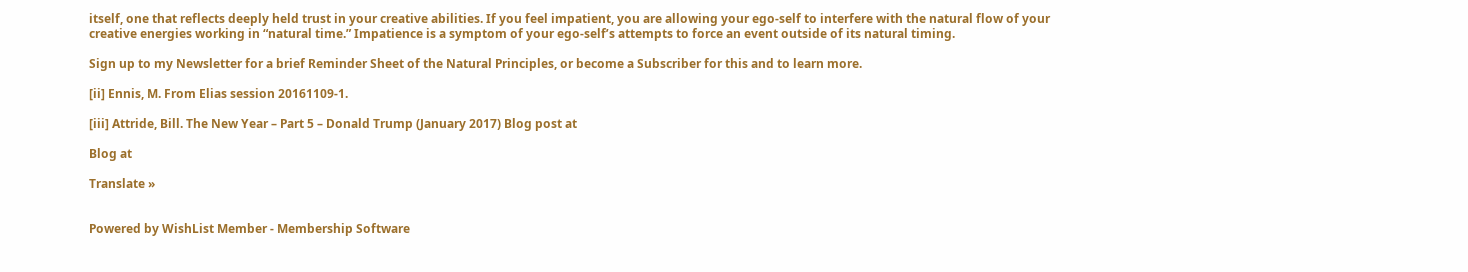itself, one that reflects deeply held trust in your creative abilities. If you feel impatient, you are allowing your ego-self to interfere with the natural flow of your creative energies working in “natural time.” Impatience is a symptom of your ego-self’s attempts to force an event outside of its natural timing.

Sign up to my Newsletter for a brief Reminder Sheet of the Natural Principles, or become a Subscriber for this and to learn more.

[ii] Ennis, M. From Elias session 20161109-1.

[iii] Attride, Bill. The New Year – Part 5 – Donald Trump (January 2017) Blog post at

Blog at

Translate »


Powered by WishList Member - Membership Software